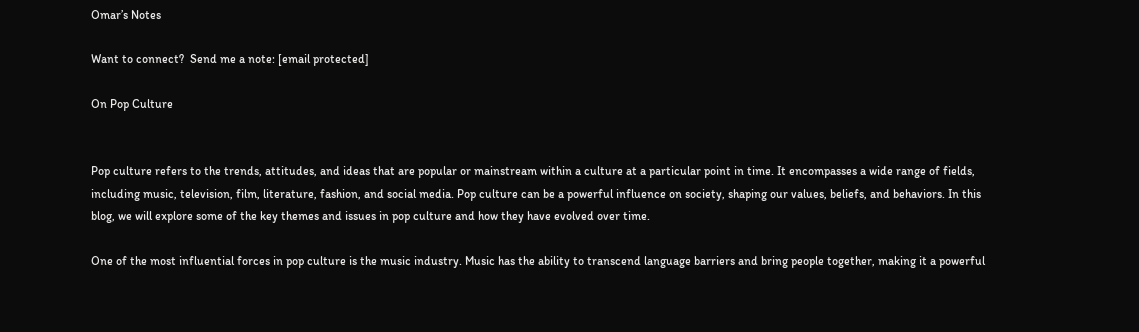Omar’s Notes

Want to connect?  Send me a note: [email protected]

On Pop Culture


Pop culture refers to the trends, attitudes, and ideas that are popular or mainstream within a culture at a particular point in time. It encompasses a wide range of fields, including music, television, film, literature, fashion, and social media. Pop culture can be a powerful influence on society, shaping our values, beliefs, and behaviors. In this blog, we will explore some of the key themes and issues in pop culture and how they have evolved over time.

One of the most influential forces in pop culture is the music industry. Music has the ability to transcend language barriers and bring people together, making it a powerful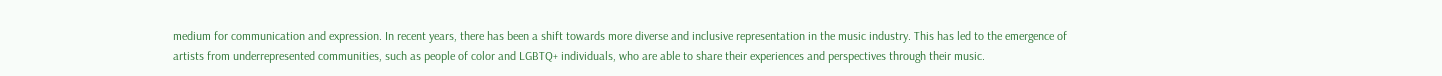medium for communication and expression. In recent years, there has been a shift towards more diverse and inclusive representation in the music industry. This has led to the emergence of artists from underrepresented communities, such as people of color and LGBTQ+ individuals, who are able to share their experiences and perspectives through their music.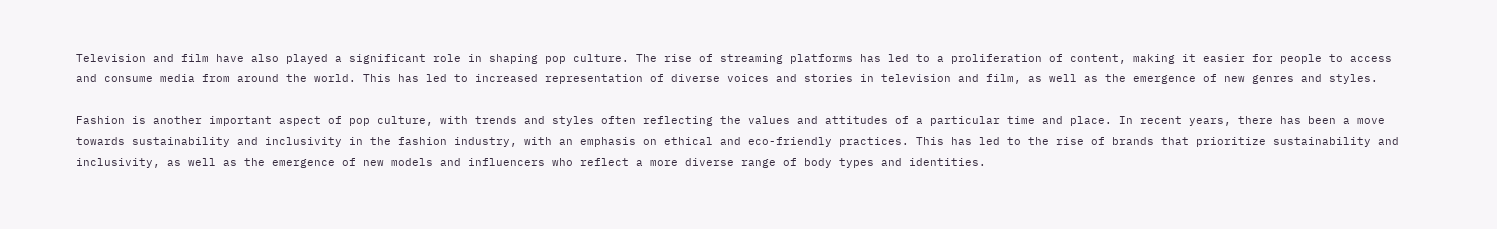Television and film have also played a significant role in shaping pop culture. The rise of streaming platforms has led to a proliferation of content, making it easier for people to access and consume media from around the world. This has led to increased representation of diverse voices and stories in television and film, as well as the emergence of new genres and styles.

Fashion is another important aspect of pop culture, with trends and styles often reflecting the values and attitudes of a particular time and place. In recent years, there has been a move towards sustainability and inclusivity in the fashion industry, with an emphasis on ethical and eco-friendly practices. This has led to the rise of brands that prioritize sustainability and inclusivity, as well as the emergence of new models and influencers who reflect a more diverse range of body types and identities.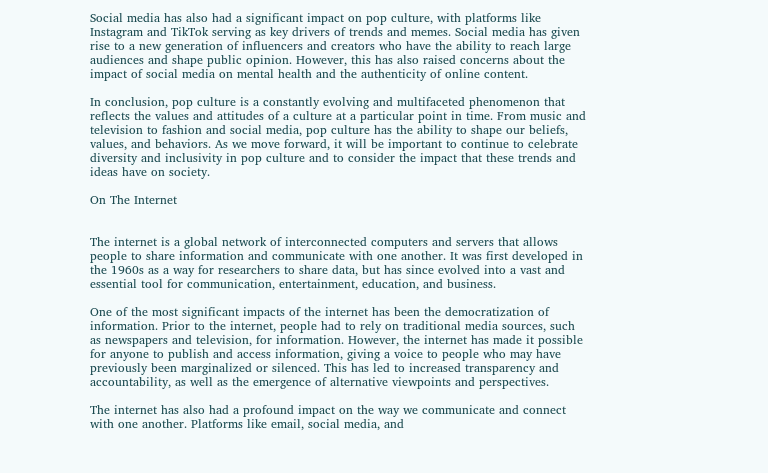Social media has also had a significant impact on pop culture, with platforms like Instagram and TikTok serving as key drivers of trends and memes. Social media has given rise to a new generation of influencers and creators who have the ability to reach large audiences and shape public opinion. However, this has also raised concerns about the impact of social media on mental health and the authenticity of online content.

In conclusion, pop culture is a constantly evolving and multifaceted phenomenon that reflects the values and attitudes of a culture at a particular point in time. From music and television to fashion and social media, pop culture has the ability to shape our beliefs, values, and behaviors. As we move forward, it will be important to continue to celebrate diversity and inclusivity in pop culture and to consider the impact that these trends and ideas have on society.

On The Internet


The internet is a global network of interconnected computers and servers that allows people to share information and communicate with one another. It was first developed in the 1960s as a way for researchers to share data, but has since evolved into a vast and essential tool for communication, entertainment, education, and business.

One of the most significant impacts of the internet has been the democratization of information. Prior to the internet, people had to rely on traditional media sources, such as newspapers and television, for information. However, the internet has made it possible for anyone to publish and access information, giving a voice to people who may have previously been marginalized or silenced. This has led to increased transparency and accountability, as well as the emergence of alternative viewpoints and perspectives.

The internet has also had a profound impact on the way we communicate and connect with one another. Platforms like email, social media, and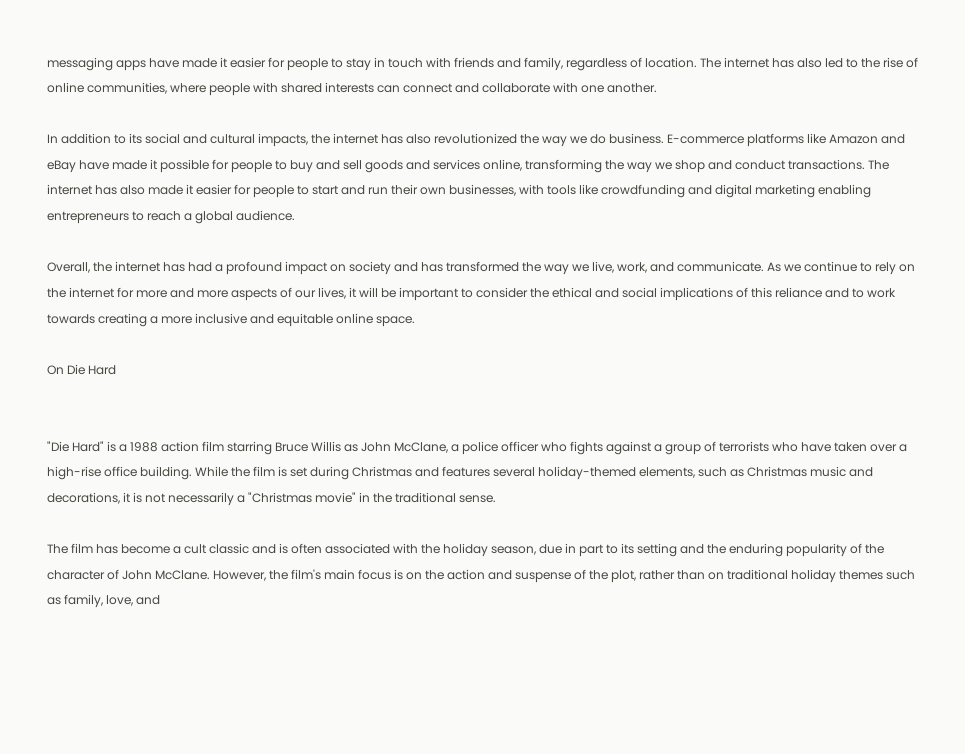messaging apps have made it easier for people to stay in touch with friends and family, regardless of location. The internet has also led to the rise of online communities, where people with shared interests can connect and collaborate with one another.

In addition to its social and cultural impacts, the internet has also revolutionized the way we do business. E-commerce platforms like Amazon and eBay have made it possible for people to buy and sell goods and services online, transforming the way we shop and conduct transactions. The internet has also made it easier for people to start and run their own businesses, with tools like crowdfunding and digital marketing enabling entrepreneurs to reach a global audience.

Overall, the internet has had a profound impact on society and has transformed the way we live, work, and communicate. As we continue to rely on the internet for more and more aspects of our lives, it will be important to consider the ethical and social implications of this reliance and to work towards creating a more inclusive and equitable online space.

On Die Hard


"Die Hard" is a 1988 action film starring Bruce Willis as John McClane, a police officer who fights against a group of terrorists who have taken over a high-rise office building. While the film is set during Christmas and features several holiday-themed elements, such as Christmas music and decorations, it is not necessarily a "Christmas movie" in the traditional sense.

The film has become a cult classic and is often associated with the holiday season, due in part to its setting and the enduring popularity of the character of John McClane. However, the film's main focus is on the action and suspense of the plot, rather than on traditional holiday themes such as family, love, and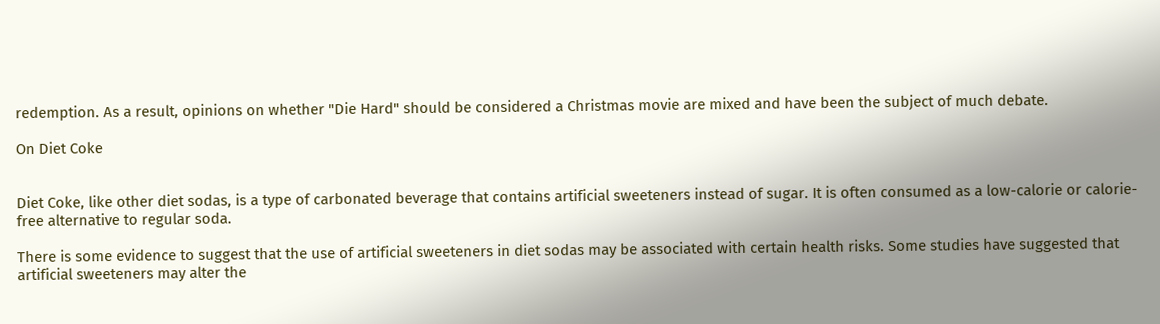redemption. As a result, opinions on whether "Die Hard" should be considered a Christmas movie are mixed and have been the subject of much debate.

On Diet Coke


Diet Coke, like other diet sodas, is a type of carbonated beverage that contains artificial sweeteners instead of sugar. It is often consumed as a low-calorie or calorie-free alternative to regular soda.

There is some evidence to suggest that the use of artificial sweeteners in diet sodas may be associated with certain health risks. Some studies have suggested that artificial sweeteners may alter the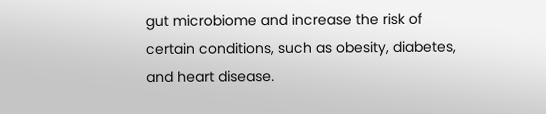gut microbiome and increase the risk of certain conditions, such as obesity, diabetes, and heart disease.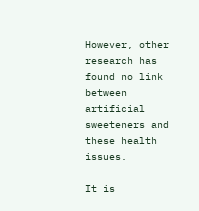However, other research has found no link between artificial sweeteners and these health issues.

It is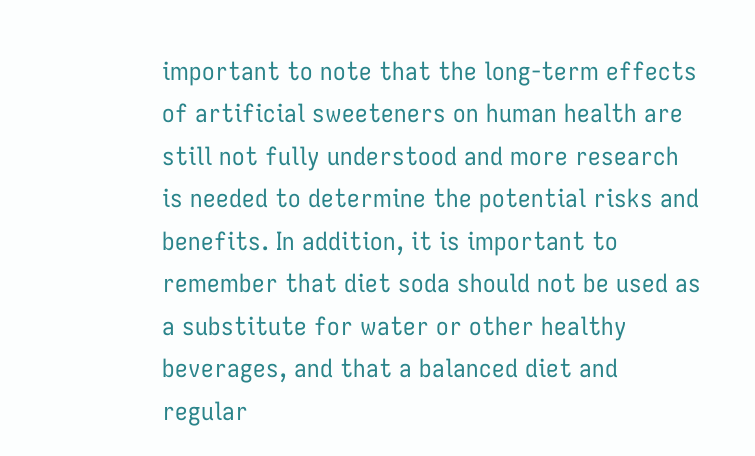important to note that the long-term effects of artificial sweeteners on human health are still not fully understood and more research is needed to determine the potential risks and benefits. In addition, it is important to remember that diet soda should not be used as a substitute for water or other healthy beverages, and that a balanced diet and regular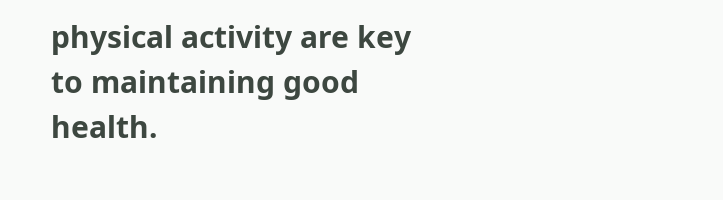physical activity are key to maintaining good health.